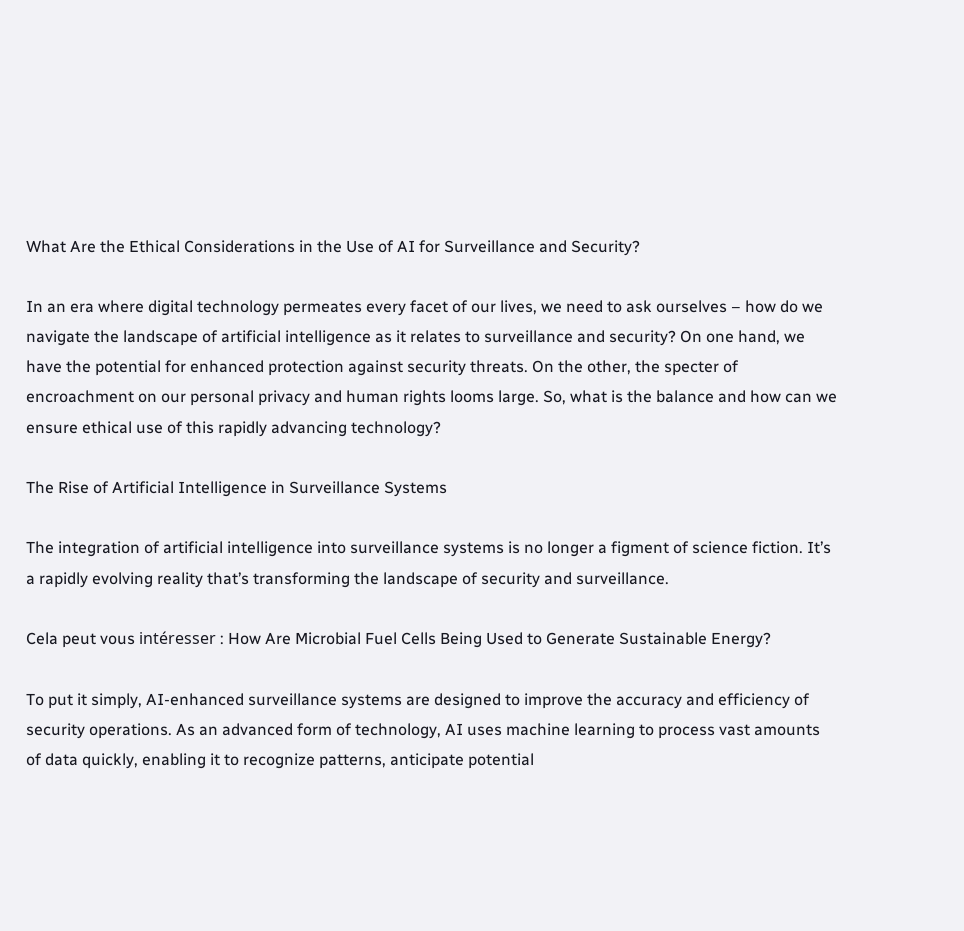What Are the Ethical Considerations in the Use of AI for Surveillance and Security?

In an era where digital technology permeates every facet of our lives, we need to ask ourselves – how do we navigate the landscape of artificial intelligence as it relates to surveillance and security? On one hand, we have the potential for enhanced protection against security threats. On the other, the specter of encroachment on our personal privacy and human rights looms large. So, what is the balance and how can we ensure ethical use of this rapidly advancing technology?

The Rise of Artificial Intelligence in Surveillance Systems

The integration of artificial intelligence into surveillance systems is no longer a figment of science fiction. It’s a rapidly evolving reality that’s transforming the landscape of security and surveillance.

Cela peut vous intéresser : How Are Microbial Fuel Cells Being Used to Generate Sustainable Energy?

To put it simply, AI-enhanced surveillance systems are designed to improve the accuracy and efficiency of security operations. As an advanced form of technology, AI uses machine learning to process vast amounts of data quickly, enabling it to recognize patterns, anticipate potential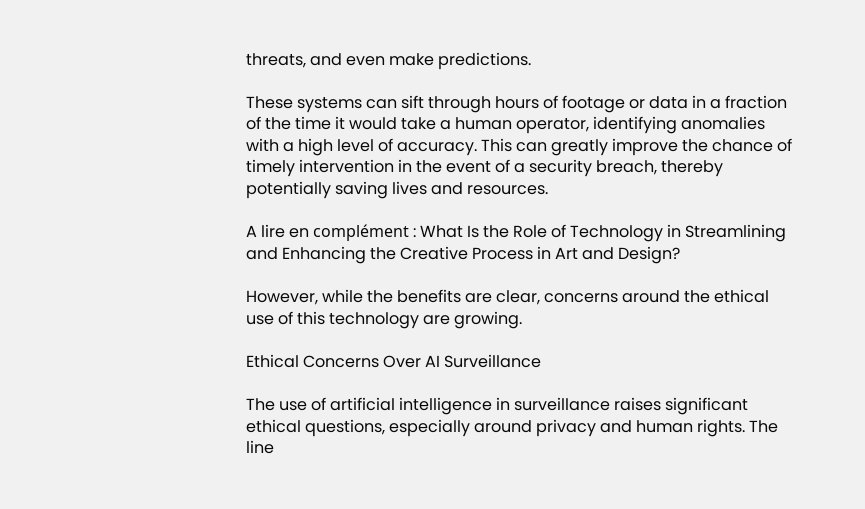threats, and even make predictions.

These systems can sift through hours of footage or data in a fraction of the time it would take a human operator, identifying anomalies with a high level of accuracy. This can greatly improve the chance of timely intervention in the event of a security breach, thereby potentially saving lives and resources.

A lire en complément : What Is the Role of Technology in Streamlining and Enhancing the Creative Process in Art and Design?

However, while the benefits are clear, concerns around the ethical use of this technology are growing.

Ethical Concerns Over AI Surveillance

The use of artificial intelligence in surveillance raises significant ethical questions, especially around privacy and human rights. The line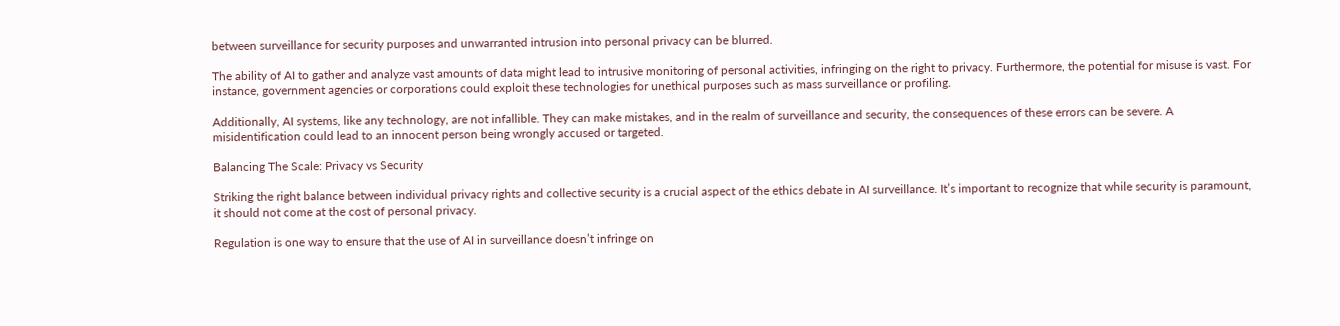between surveillance for security purposes and unwarranted intrusion into personal privacy can be blurred.

The ability of AI to gather and analyze vast amounts of data might lead to intrusive monitoring of personal activities, infringing on the right to privacy. Furthermore, the potential for misuse is vast. For instance, government agencies or corporations could exploit these technologies for unethical purposes such as mass surveillance or profiling.

Additionally, AI systems, like any technology, are not infallible. They can make mistakes, and in the realm of surveillance and security, the consequences of these errors can be severe. A misidentification could lead to an innocent person being wrongly accused or targeted.

Balancing The Scale: Privacy vs Security

Striking the right balance between individual privacy rights and collective security is a crucial aspect of the ethics debate in AI surveillance. It’s important to recognize that while security is paramount, it should not come at the cost of personal privacy.

Regulation is one way to ensure that the use of AI in surveillance doesn’t infringe on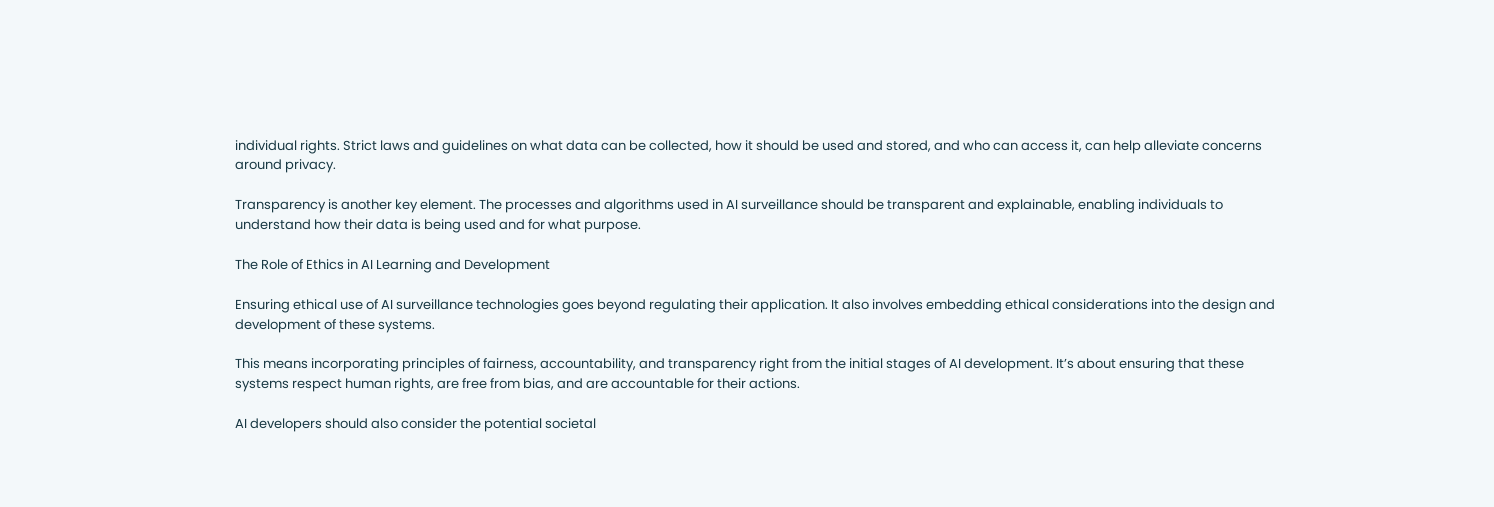individual rights. Strict laws and guidelines on what data can be collected, how it should be used and stored, and who can access it, can help alleviate concerns around privacy.

Transparency is another key element. The processes and algorithms used in AI surveillance should be transparent and explainable, enabling individuals to understand how their data is being used and for what purpose.

The Role of Ethics in AI Learning and Development

Ensuring ethical use of AI surveillance technologies goes beyond regulating their application. It also involves embedding ethical considerations into the design and development of these systems.

This means incorporating principles of fairness, accountability, and transparency right from the initial stages of AI development. It’s about ensuring that these systems respect human rights, are free from bias, and are accountable for their actions.

AI developers should also consider the potential societal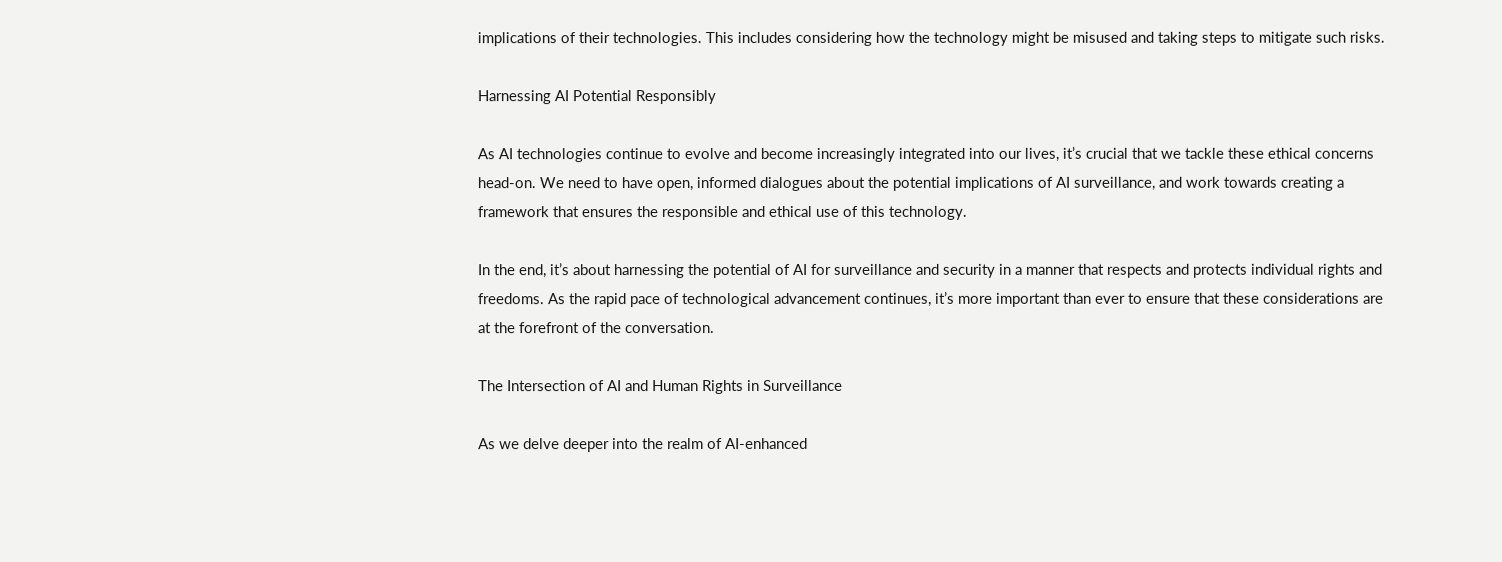implications of their technologies. This includes considering how the technology might be misused and taking steps to mitigate such risks.

Harnessing AI Potential Responsibly

As AI technologies continue to evolve and become increasingly integrated into our lives, it’s crucial that we tackle these ethical concerns head-on. We need to have open, informed dialogues about the potential implications of AI surveillance, and work towards creating a framework that ensures the responsible and ethical use of this technology.

In the end, it’s about harnessing the potential of AI for surveillance and security in a manner that respects and protects individual rights and freedoms. As the rapid pace of technological advancement continues, it’s more important than ever to ensure that these considerations are at the forefront of the conversation.

The Intersection of AI and Human Rights in Surveillance

As we delve deeper into the realm of AI-enhanced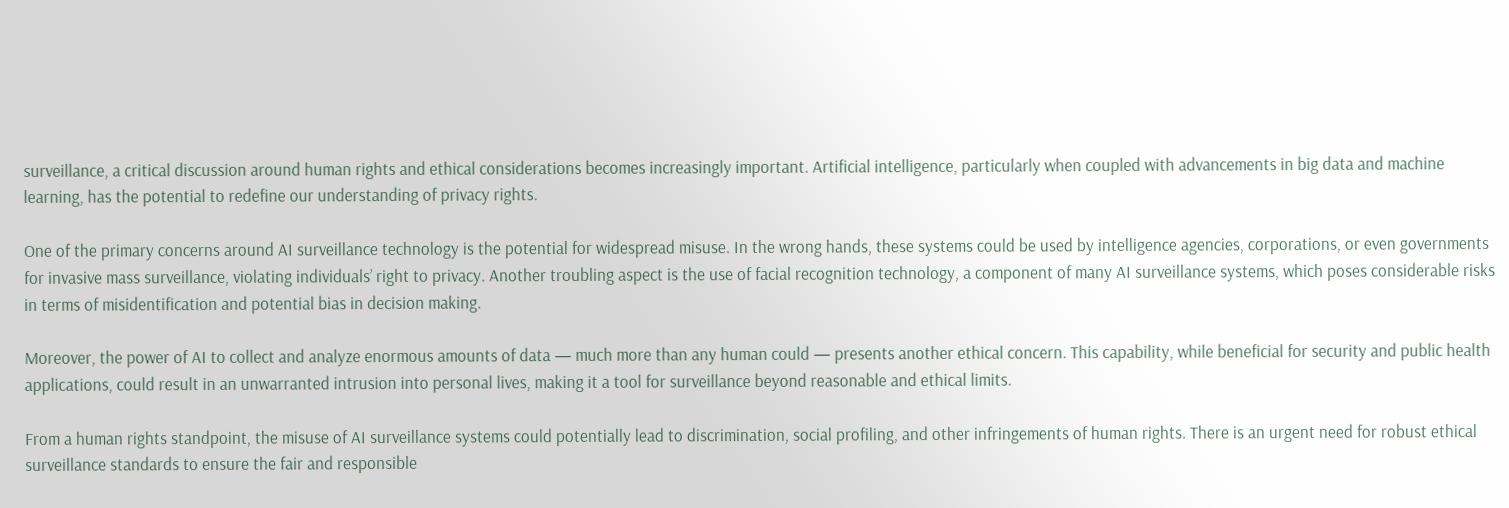surveillance, a critical discussion around human rights and ethical considerations becomes increasingly important. Artificial intelligence, particularly when coupled with advancements in big data and machine learning, has the potential to redefine our understanding of privacy rights.

One of the primary concerns around AI surveillance technology is the potential for widespread misuse. In the wrong hands, these systems could be used by intelligence agencies, corporations, or even governments for invasive mass surveillance, violating individuals’ right to privacy. Another troubling aspect is the use of facial recognition technology, a component of many AI surveillance systems, which poses considerable risks in terms of misidentification and potential bias in decision making.

Moreover, the power of AI to collect and analyze enormous amounts of data — much more than any human could — presents another ethical concern. This capability, while beneficial for security and public health applications, could result in an unwarranted intrusion into personal lives, making it a tool for surveillance beyond reasonable and ethical limits.

From a human rights standpoint, the misuse of AI surveillance systems could potentially lead to discrimination, social profiling, and other infringements of human rights. There is an urgent need for robust ethical surveillance standards to ensure the fair and responsible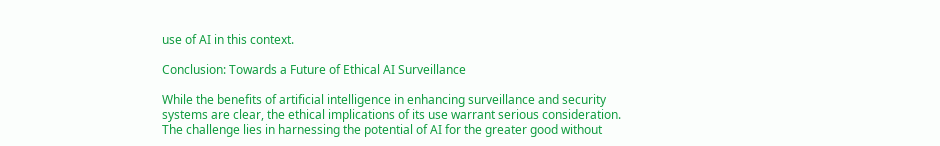use of AI in this context.

Conclusion: Towards a Future of Ethical AI Surveillance

While the benefits of artificial intelligence in enhancing surveillance and security systems are clear, the ethical implications of its use warrant serious consideration. The challenge lies in harnessing the potential of AI for the greater good without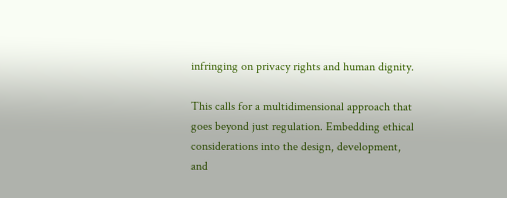infringing on privacy rights and human dignity.

This calls for a multidimensional approach that goes beyond just regulation. Embedding ethical considerations into the design, development, and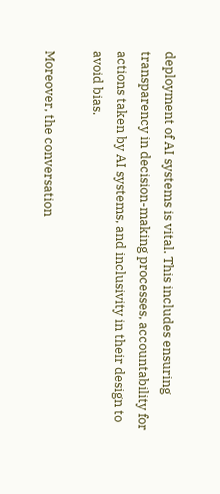deployment of AI systems is vital. This includes ensuring transparency in decision-making processes, accountability for actions taken by AI systems, and inclusivity in their design to avoid bias.

Moreover, the conversation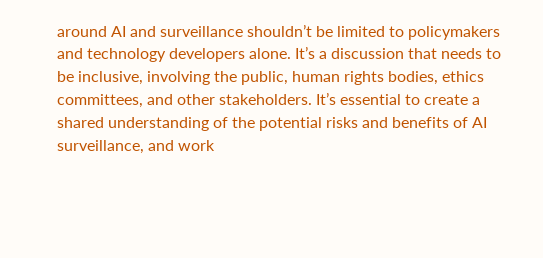around AI and surveillance shouldn’t be limited to policymakers and technology developers alone. It’s a discussion that needs to be inclusive, involving the public, human rights bodies, ethics committees, and other stakeholders. It’s essential to create a shared understanding of the potential risks and benefits of AI surveillance, and work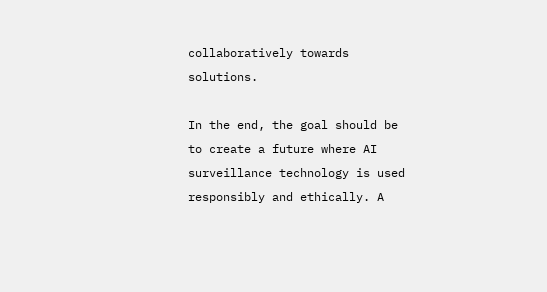collaboratively towards solutions.

In the end, the goal should be to create a future where AI surveillance technology is used responsibly and ethically. A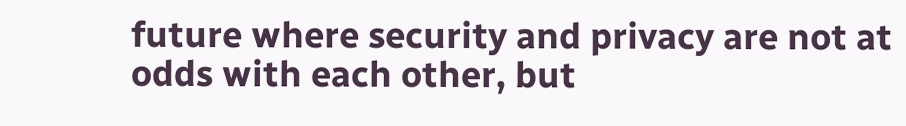future where security and privacy are not at odds with each other, but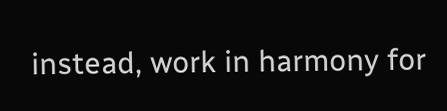instead, work in harmony for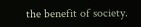the benefit of society.